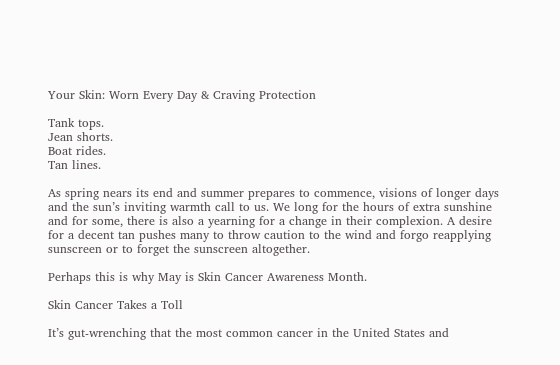Your Skin: Worn Every Day & Craving Protection

Tank tops.
Jean shorts.
Boat rides.
Tan lines.

As spring nears its end and summer prepares to commence, visions of longer days and the sun’s inviting warmth call to us. We long for the hours of extra sunshine and for some, there is also a yearning for a change in their complexion. A desire for a decent tan pushes many to throw caution to the wind and forgo reapplying sunscreen or to forget the sunscreen altogether.

Perhaps this is why May is Skin Cancer Awareness Month.

Skin Cancer Takes a Toll

It’s gut-wrenching that the most common cancer in the United States and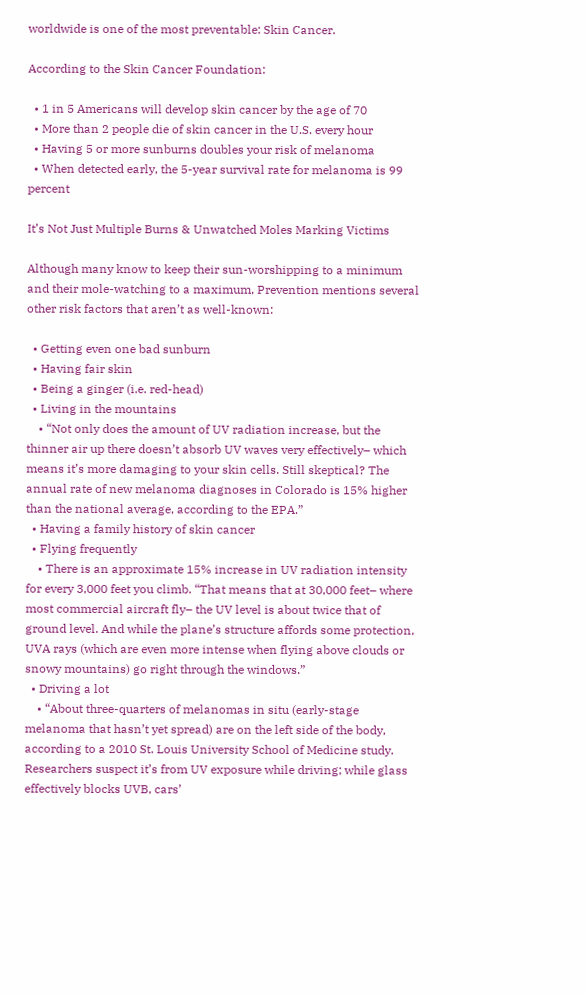worldwide is one of the most preventable: Skin Cancer.

According to the Skin Cancer Foundation:

  • 1 in 5 Americans will develop skin cancer by the age of 70
  • More than 2 people die of skin cancer in the U.S. every hour
  • Having 5 or more sunburns doubles your risk of melanoma
  • When detected early, the 5-year survival rate for melanoma is 99 percent

It’s Not Just Multiple Burns & Unwatched Moles Marking Victims

Although many know to keep their sun-worshipping to a minimum and their mole-watching to a maximum, Prevention mentions several other risk factors that aren’t as well-known:

  • Getting even one bad sunburn
  • Having fair skin
  • Being a ginger (i.e. red-head)
  • Living in the mountains
    • “Not only does the amount of UV radiation increase, but the thinner air up there doesn’t absorb UV waves very effectively– which means it’s more damaging to your skin cells. Still skeptical? The annual rate of new melanoma diagnoses in Colorado is 15% higher than the national average, according to the EPA.”
  • Having a family history of skin cancer
  • Flying frequently
    • There is an approximate 15% increase in UV radiation intensity for every 3,000 feet you climb. “That means that at 30,000 feet– where most commercial aircraft fly– the UV level is about twice that of ground level. And while the plane’s structure affords some protection, UVA rays (which are even more intense when flying above clouds or snowy mountains) go right through the windows.”
  • Driving a lot
    • “About three-quarters of melanomas in situ (early-stage melanoma that hasn’t yet spread) are on the left side of the body, according to a 2010 St. Louis University School of Medicine study. Researchers suspect it’s from UV exposure while driving; while glass effectively blocks UVB, cars’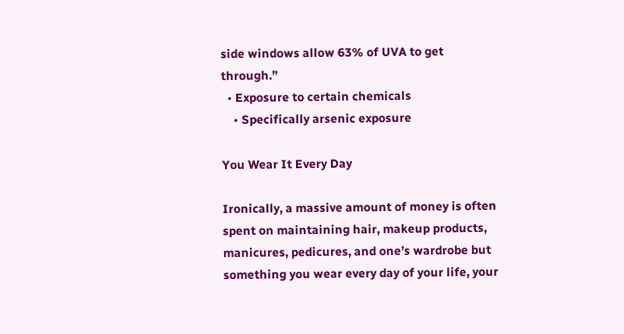side windows allow 63% of UVA to get through.”
  • Exposure to certain chemicals
    • Specifically arsenic exposure

You Wear It Every Day

Ironically, a massive amount of money is often spent on maintaining hair, makeup products, manicures, pedicures, and one’s wardrobe but something you wear every day of your life, your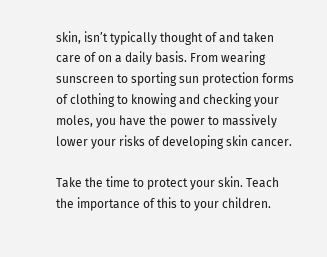skin, isn’t typically thought of and taken care of on a daily basis. From wearing sunscreen to sporting sun protection forms of clothing to knowing and checking your moles, you have the power to massively lower your risks of developing skin cancer.

Take the time to protect your skin. Teach the importance of this to your children.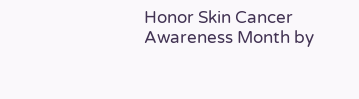Honor Skin Cancer Awareness Month by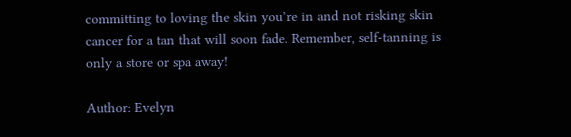committing to loving the skin you’re in and not risking skin cancer for a tan that will soon fade. Remember, self-tanning is only a store or spa away!

Author: Evelyn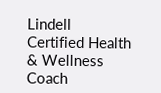Lindell
Certified Health & Wellness Coach